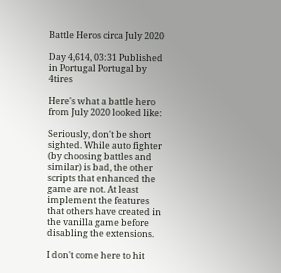Battle Heros circa July 2020

Day 4,614, 03:31 Published in Portugal Portugal by 4tires

Here's what a battle hero from July 2020 looked like:

Seriously, don't be short sighted. While auto fighter (by choosing battles and similar) is bad, the other scripts that enhanced the game are not. At least implement the features that others have created in the vanilla game before disabling the extensions.

I don't come here to hit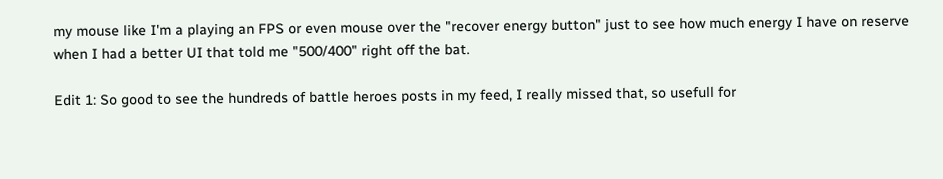my mouse like I'm a playing an FPS or even mouse over the "recover energy button" just to see how much energy I have on reserve when I had a better UI that told me "500/400" right off the bat.

Edit 1: So good to see the hundreds of battle heroes posts in my feed, I really missed that, so usefull for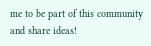me to be part of this community and share ideas!